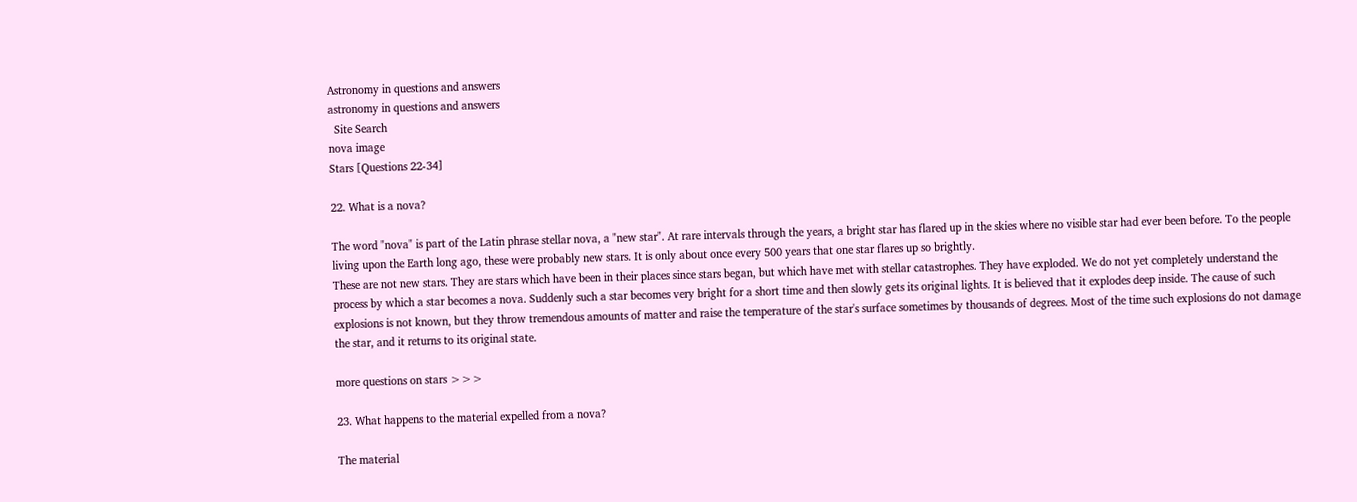Astronomy in questions and answers
astronomy in questions and answers
  Site Search
nova image
Stars [Questions 22-34]

22. What is a nova?

The word "nova" is part of the Latin phrase stellar nova, a "new star". At rare intervals through the years, a bright star has flared up in the skies where no visible star had ever been before. To the people living upon the Earth long ago, these were probably new stars. It is only about once every 500 years that one star flares up so brightly.
These are not new stars. They are stars which have been in their places since stars began, but which have met with stellar catastrophes. They have exploded. We do not yet completely understand the process by which a star becomes a nova. Suddenly such a star becomes very bright for a short time and then slowly gets its original lights. It is believed that it explodes deep inside. The cause of such explosions is not known, but they throw tremendous amounts of matter and raise the temperature of the star's surface sometimes by thousands of degrees. Most of the time such explosions do not damage the star, and it returns to its original state.

more questions on stars >>>

23. What happens to the material expelled from a nova?

The material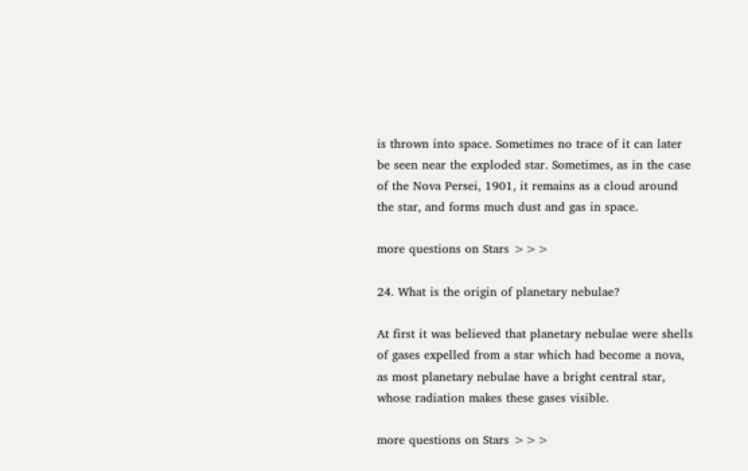is thrown into space. Sometimes no trace of it can later be seen near the exploded star. Sometimes, as in the case of the Nova Persei, 1901, it remains as a cloud around the star, and forms much dust and gas in space.

more questions on Stars >>>

24. What is the origin of planetary nebulae?

At first it was believed that planetary nebulae were shells of gases expelled from a star which had become a nova, as most planetary nebulae have a bright central star, whose radiation makes these gases visible.

more questions on Stars >>>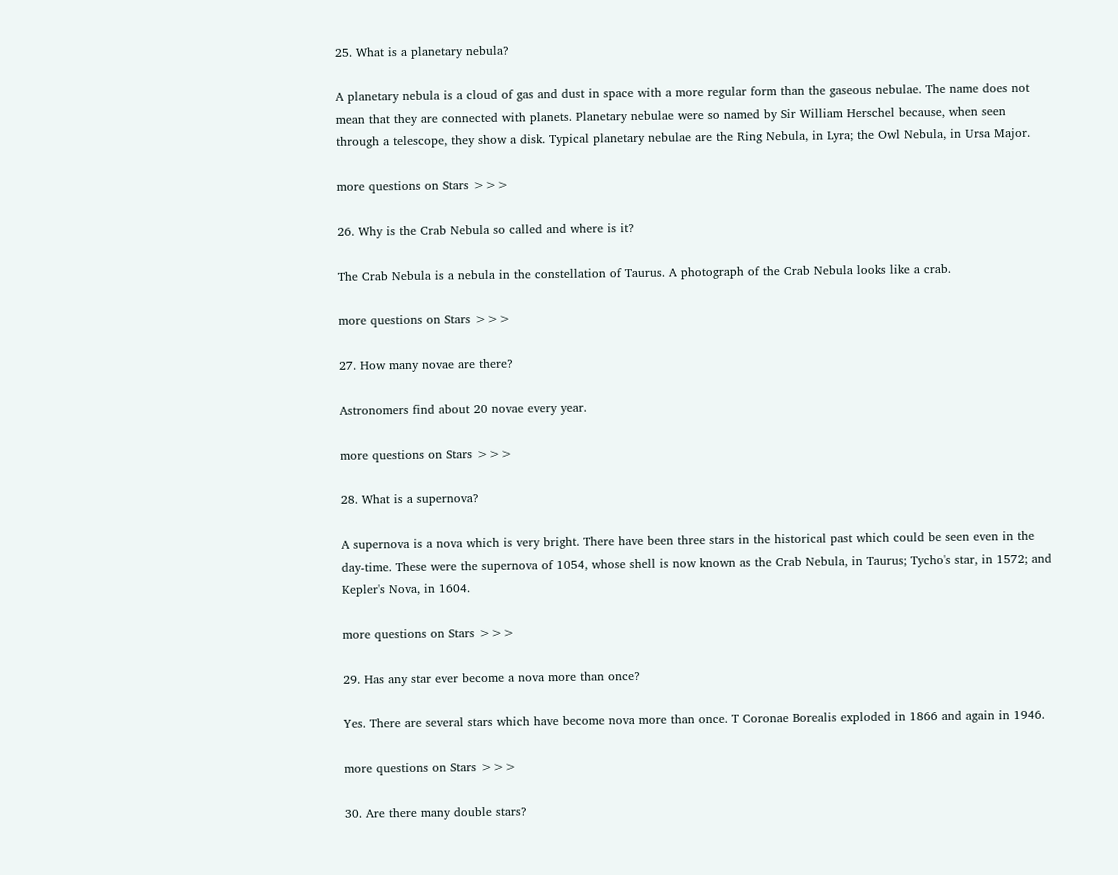25. What is a planetary nebula?

A planetary nebula is a cloud of gas and dust in space with a more regular form than the gaseous nebulae. The name does not mean that they are connected with planets. Planetary nebulae were so named by Sir William Herschel because, when seen through a telescope, they show a disk. Typical planetary nebulae are the Ring Nebula, in Lyra; the Owl Nebula, in Ursa Major.

more questions on Stars >>>

26. Why is the Crab Nebula so called and where is it?

The Crab Nebula is a nebula in the constellation of Taurus. A photograph of the Crab Nebula looks like a crab.

more questions on Stars >>>

27. How many novae are there?

Astronomers find about 20 novae every year.

more questions on Stars >>>

28. What is a supernova?

A supernova is a nova which is very bright. There have been three stars in the historical past which could be seen even in the day-time. These were the supernova of 1054, whose shell is now known as the Crab Nebula, in Taurus; Tycho's star, in 1572; and Kepler's Nova, in 1604.

more questions on Stars >>>

29. Has any star ever become a nova more than once?

Yes. There are several stars which have become nova more than once. T Coronae Borealis exploded in 1866 and again in 1946.

more questions on Stars >>>

30. Are there many double stars?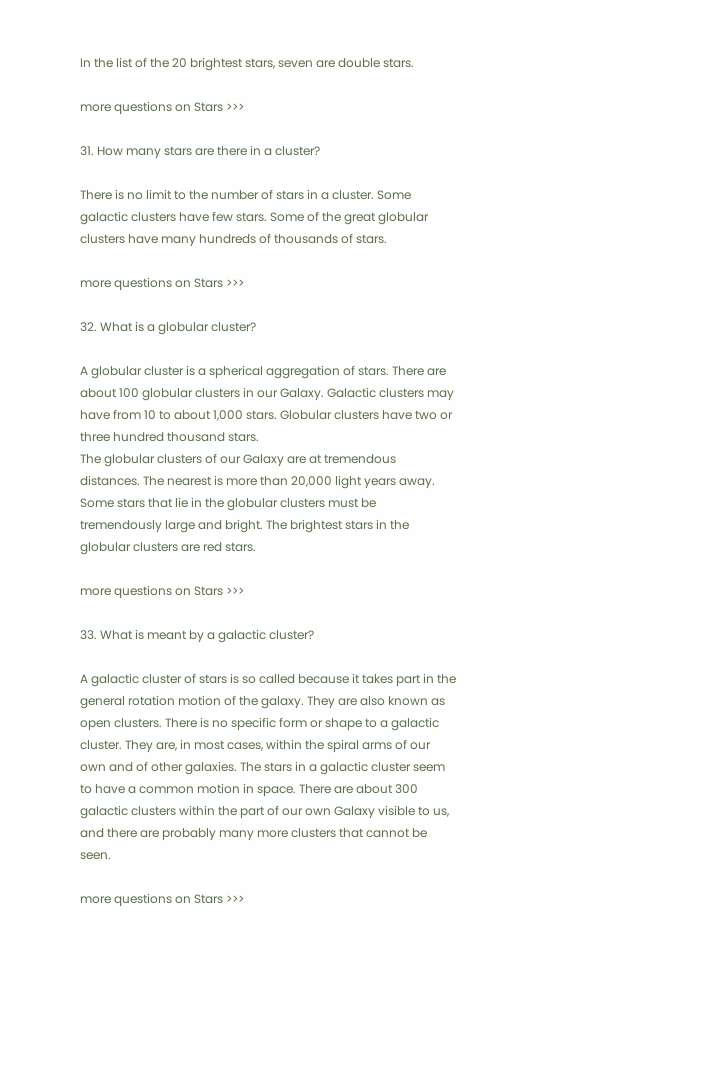In the list of the 20 brightest stars, seven are double stars.

more questions on Stars >>>

31. How many stars are there in a cluster?

There is no limit to the number of stars in a cluster. Some galactic clusters have few stars. Some of the great globular clusters have many hundreds of thousands of stars.

more questions on Stars >>>

32. What is a globular cluster?

A globular cluster is a spherical aggregation of stars. There are about 100 globular clusters in our Galaxy. Galactic clusters may have from 10 to about 1,000 stars. Globular clusters have two or three hundred thousand stars.
The globular clusters of our Galaxy are at tremendous distances. The nearest is more than 20,000 light years away.
Some stars that lie in the globular clusters must be tremendously large and bright. The brightest stars in the globular clusters are red stars.

more questions on Stars >>>

33. What is meant by a galactic cluster?

A galactic cluster of stars is so called because it takes part in the general rotation motion of the galaxy. They are also known as open clusters. There is no specific form or shape to a galactic cluster. They are, in most cases, within the spiral arms of our own and of other galaxies. The stars in a galactic cluster seem to have a common motion in space. There are about 300 galactic clusters within the part of our own Galaxy visible to us, and there are probably many more clusters that cannot be seen.

more questions on Stars >>>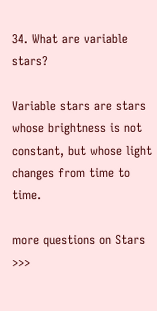34. What are variable stars?

Variable stars are stars whose brightness is not constant, but whose light changes from time to time.

more questions on Stars >>>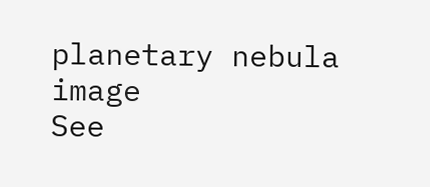planetary nebula image
See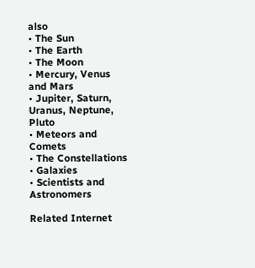also
• The Sun
• The Earth
• The Moon
• Mercury, Venus and Mars
• Jupiter, Saturn, Uranus, Neptune, Pluto
• Meteors and Comets
• The Constellations
• Galaxies
• Scientists and Astronomers

Related Internet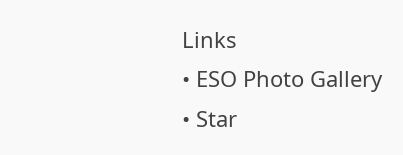Links
• ESO Photo Gallery
• Star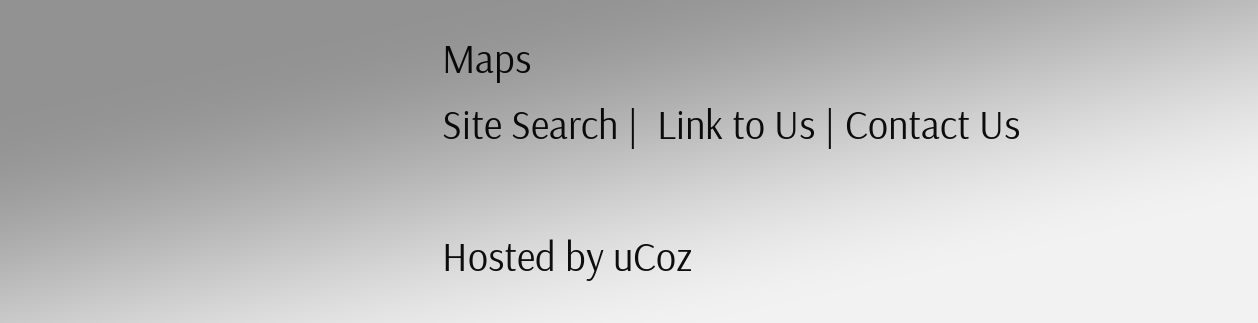Maps
Site Search |  Link to Us | Contact Us

Hosted by uCoz